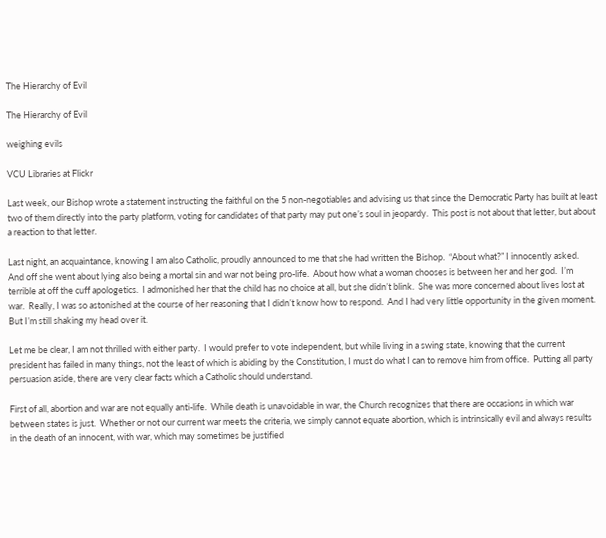The Hierarchy of Evil

The Hierarchy of Evil

weighing evils

VCU Libraries at Flickr

Last week, our Bishop wrote a statement instructing the faithful on the 5 non-negotiables and advising us that since the Democratic Party has built at least two of them directly into the party platform, voting for candidates of that party may put one’s soul in jeopardy.  This post is not about that letter, but about a reaction to that letter.

Last night, an acquaintance, knowing I am also Catholic, proudly announced to me that she had written the Bishop.  “About what?” I innocently asked.  And off she went about lying also being a mortal sin and war not being pro-life.  About how what a woman chooses is between her and her god.  I’m terrible at off the cuff apologetics.  I admonished her that the child has no choice at all, but she didn’t blink.  She was more concerned about lives lost at war.  Really, I was so astonished at the course of her reasoning that I didn’t know how to respond.  And I had very little opportunity in the given moment.  But I’m still shaking my head over it.

Let me be clear, I am not thrilled with either party.  I would prefer to vote independent, but while living in a swing state, knowing that the current president has failed in many things, not the least of which is abiding by the Constitution, I must do what I can to remove him from office.  Putting all party persuasion aside, there are very clear facts which a Catholic should understand.

First of all, abortion and war are not equally anti-life.  While death is unavoidable in war, the Church recognizes that there are occasions in which war between states is just.  Whether or not our current war meets the criteria, we simply cannot equate abortion, which is intrinsically evil and always results in the death of an innocent, with war, which may sometimes be justified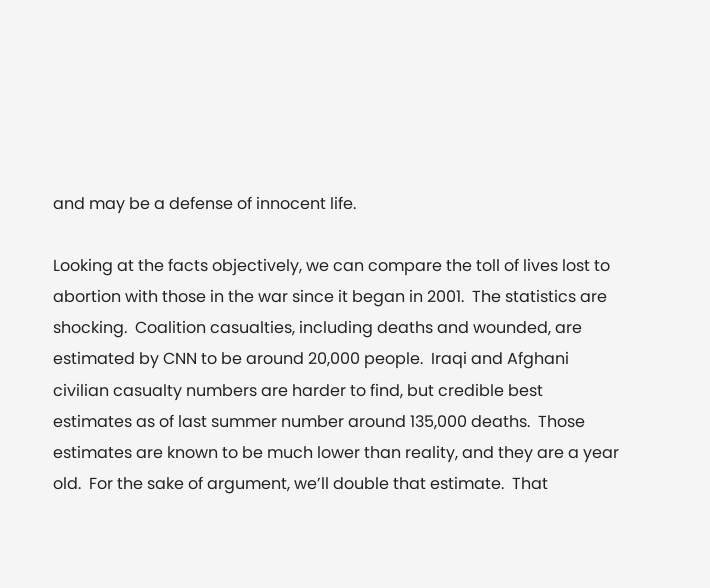and may be a defense of innocent life.

Looking at the facts objectively, we can compare the toll of lives lost to abortion with those in the war since it began in 2001.  The statistics are shocking.  Coalition casualties, including deaths and wounded, are estimated by CNN to be around 20,000 people.  Iraqi and Afghani civilian casualty numbers are harder to find, but credible best estimates as of last summer number around 135,000 deaths.  Those estimates are known to be much lower than reality, and they are a year old.  For the sake of argument, we’ll double that estimate.  That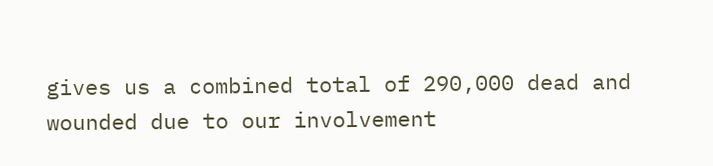gives us a combined total of 290,000 dead and wounded due to our involvement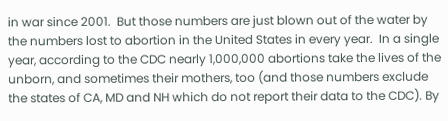in war since 2001.  But those numbers are just blown out of the water by the numbers lost to abortion in the United States in every year.  In a single year, according to the CDC nearly 1,000,000 abortions take the lives of the unborn, and sometimes their mothers, too (and those numbers exclude the states of CA, MD and NH which do not report their data to the CDC). By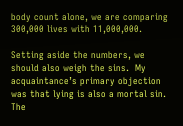body count alone, we are comparing 300,000 lives with 11,000,000.

Setting aside the numbers, we should also weigh the sins.  My acquaintance’s primary objection was that lying is also a mortal sin.  The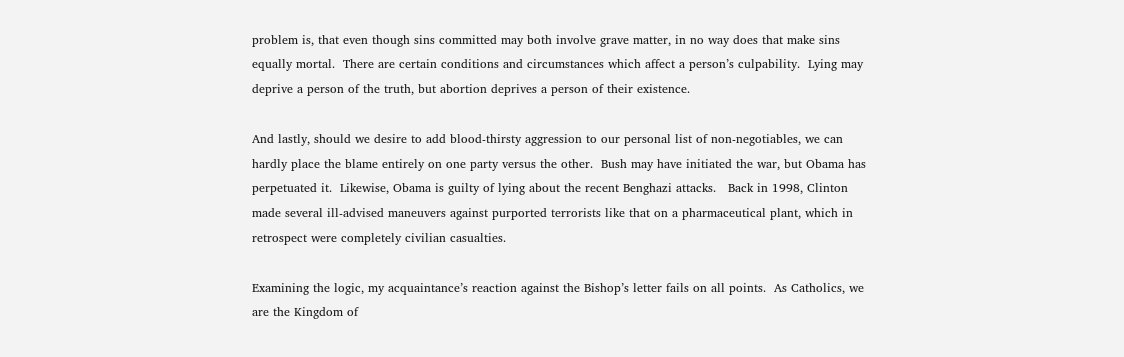problem is, that even though sins committed may both involve grave matter, in no way does that make sins equally mortal.  There are certain conditions and circumstances which affect a person’s culpability.  Lying may deprive a person of the truth, but abortion deprives a person of their existence.

And lastly, should we desire to add blood-thirsty aggression to our personal list of non-negotiables, we can hardly place the blame entirely on one party versus the other.  Bush may have initiated the war, but Obama has perpetuated it.  Likewise, Obama is guilty of lying about the recent Benghazi attacks.   Back in 1998, Clinton made several ill-advised maneuvers against purported terrorists like that on a pharmaceutical plant, which in retrospect were completely civilian casualties.

Examining the logic, my acquaintance’s reaction against the Bishop’s letter fails on all points.  As Catholics, we are the Kingdom of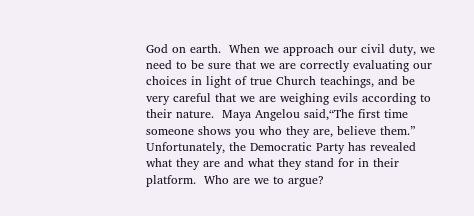God on earth.  When we approach our civil duty, we need to be sure that we are correctly evaluating our choices in light of true Church teachings, and be very careful that we are weighing evils according to their nature.  Maya Angelou said,“The first time someone shows you who they are, believe them.”  Unfortunately, the Democratic Party has revealed what they are and what they stand for in their platform.  Who are we to argue?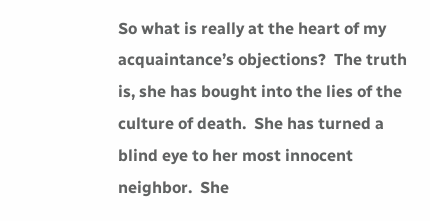So what is really at the heart of my acquaintance’s objections?  The truth is, she has bought into the lies of the culture of death.  She has turned a blind eye to her most innocent neighbor.  She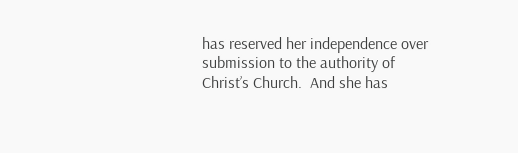has reserved her independence over submission to the authority of Christ’s Church.  And she has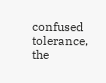confused tolerance, the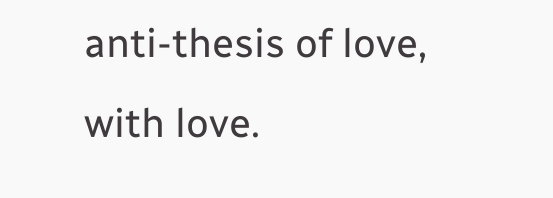anti-thesis of love, with love.